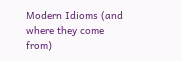Modern Idioms (and where they come from)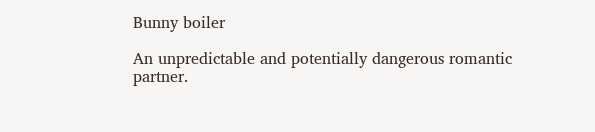Bunny boiler

An unpredictable and potentially dangerous romantic partner.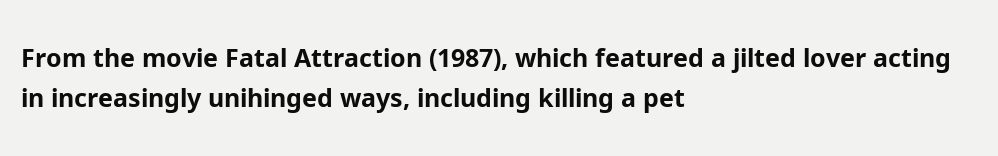From the movie Fatal Attraction (1987), which featured a jilted lover acting in increasingly unihinged ways, including killing a pet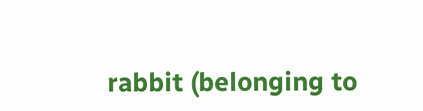rabbit (belonging to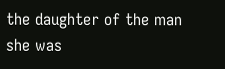the daughter of the man she was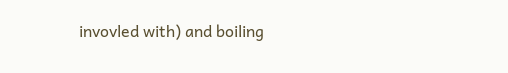invovled with) and boiling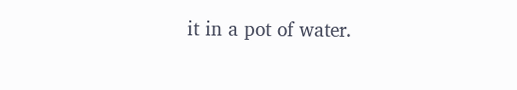it in a pot of water.